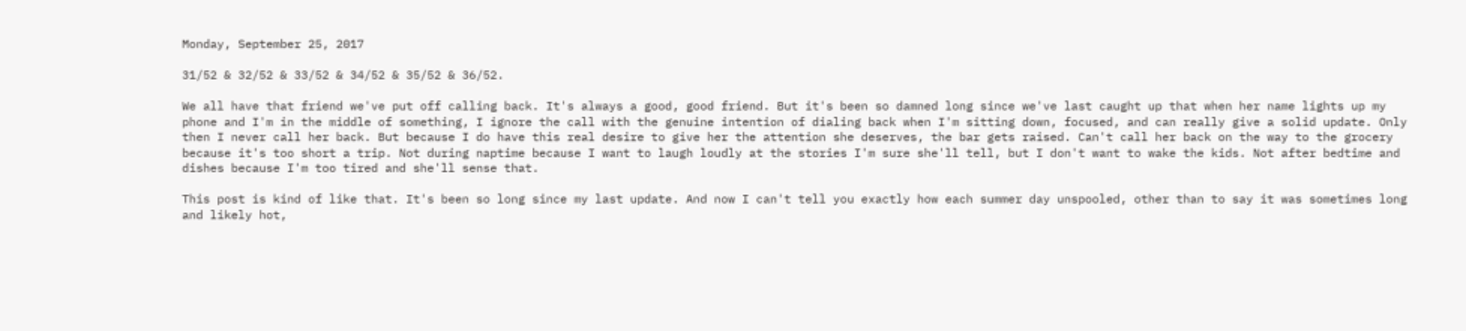Monday, September 25, 2017

31/52 & 32/52 & 33/52 & 34/52 & 35/52 & 36/52.

We all have that friend we've put off calling back. It's always a good, good friend. But it's been so damned long since we've last caught up that when her name lights up my phone and I'm in the middle of something, I ignore the call with the genuine intention of dialing back when I'm sitting down, focused, and can really give a solid update. Only then I never call her back. But because I do have this real desire to give her the attention she deserves, the bar gets raised. Can't call her back on the way to the grocery because it's too short a trip. Not during naptime because I want to laugh loudly at the stories I'm sure she'll tell, but I don't want to wake the kids. Not after bedtime and dishes because I'm too tired and she'll sense that.

This post is kind of like that. It's been so long since my last update. And now I can't tell you exactly how each summer day unspooled, other than to say it was sometimes long and likely hot,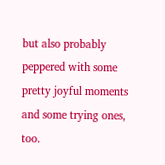but also probably peppered with some pretty joyful moments and some trying ones, too.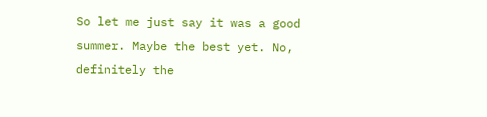So let me just say it was a good summer. Maybe the best yet. No, definitely the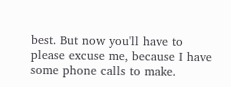best. But now you'll have to please excuse me, because I have some phone calls to make.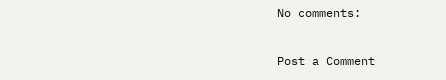No comments:

Post a Comment